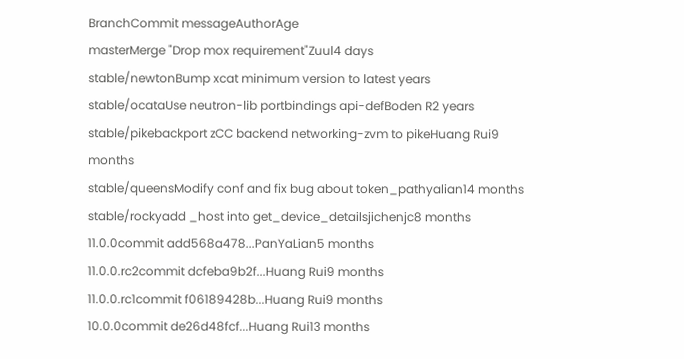BranchCommit messageAuthorAge
masterMerge "Drop mox requirement"Zuul4 days
stable/newtonBump xcat minimum version to latest years
stable/ocataUse neutron-lib portbindings api-defBoden R2 years
stable/pikebackport zCC backend networking-zvm to pikeHuang Rui9 months
stable/queensModify conf and fix bug about token_pathyalian14 months
stable/rockyadd _host into get_device_detailsjichenjc8 months
11.0.0commit add568a478...PanYaLian5 months
11.0.0.rc2commit dcfeba9b2f...Huang Rui9 months
11.0.0.rc1commit f06189428b...Huang Rui9 months
10.0.0commit de26d48fcf...Huang Rui13 months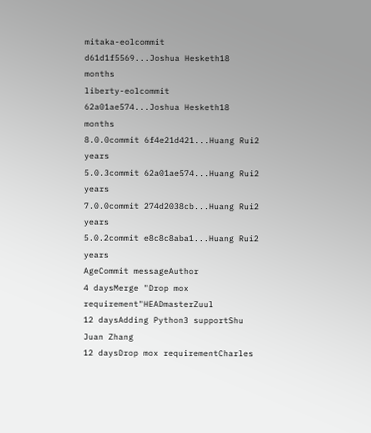mitaka-eolcommit d61d1f5569...Joshua Hesketh18 months
liberty-eolcommit 62a01ae574...Joshua Hesketh18 months
8.0.0commit 6f4e21d421...Huang Rui2 years
5.0.3commit 62a01ae574...Huang Rui2 years
7.0.0commit 274d2038cb...Huang Rui2 years
5.0.2commit e8c8c8aba1...Huang Rui2 years
AgeCommit messageAuthor
4 daysMerge "Drop mox requirement"HEADmasterZuul
12 daysAdding Python3 supportShu Juan Zhang
12 daysDrop mox requirementCharles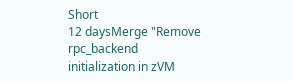Short
12 daysMerge "Remove rpc_backend initialization in zVM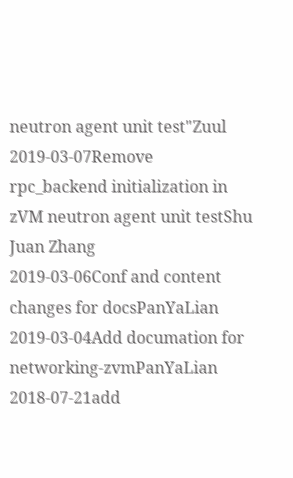neutron agent unit test"Zuul
2019-03-07Remove rpc_backend initialization in zVM neutron agent unit testShu Juan Zhang
2019-03-06Conf and content changes for docsPanYaLian
2019-03-04Add documation for networking-zvmPanYaLian
2018-07-21add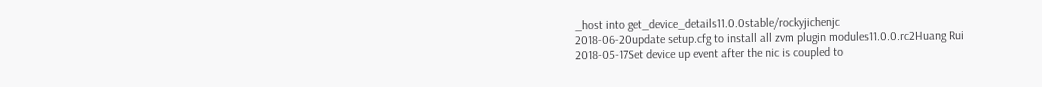_host into get_device_details11.0.0stable/rockyjichenjc
2018-06-20update setup.cfg to install all zvm plugin modules11.0.0.rc2Huang Rui
2018-05-17Set device up event after the nic is coupled to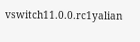vswitch11.0.0.rc1yalian